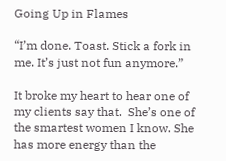Going Up in Flames

“I’m done. Toast. Stick a fork in me. It’s just not fun anymore.”

It broke my heart to hear one of my clients say that.  She’s one of the smartest women I know. She has more energy than the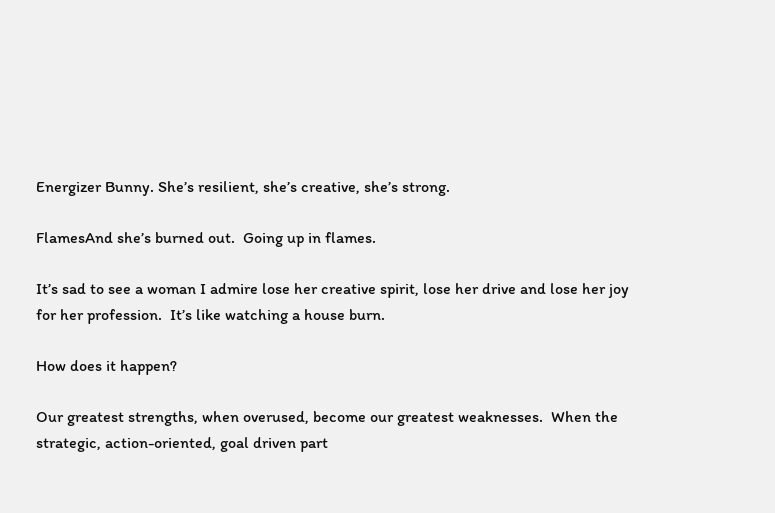Energizer Bunny. She’s resilient, she’s creative, she’s strong.

FlamesAnd she’s burned out.  Going up in flames.

It’s sad to see a woman I admire lose her creative spirit, lose her drive and lose her joy for her profession.  It’s like watching a house burn.

How does it happen?

Our greatest strengths, when overused, become our greatest weaknesses.  When the strategic, action-oriented, goal driven part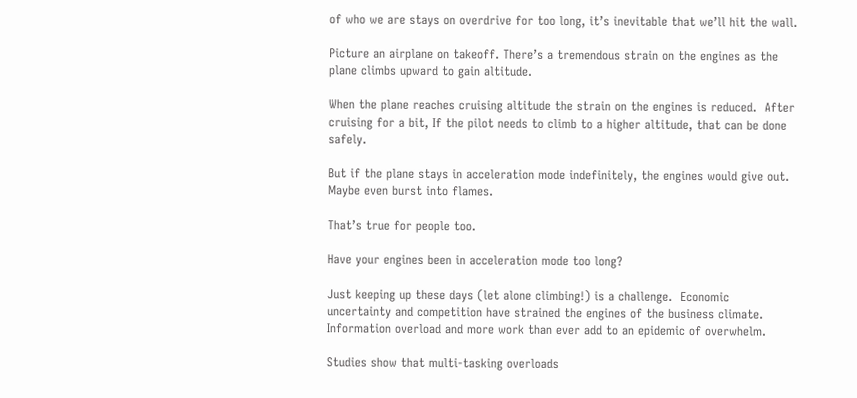of who we are stays on overdrive for too long, it’s inevitable that we’ll hit the wall.

Picture an airplane on takeoff. There’s a tremendous strain on the engines as the plane climbs upward to gain altitude.

When the plane reaches cruising altitude the strain on the engines is reduced.  After cruising for a bit, If the pilot needs to climb to a higher altitude, that can be done safely.

But if the plane stays in acceleration mode indefinitely, the engines would give out.  Maybe even burst into flames.

That’s true for people too.

Have your engines been in acceleration mode too long?

Just keeping up these days (let alone climbing!) is a challenge.  Economic uncertainty and competition have strained the engines of the business climate.  Information overload and more work than ever add to an epidemic of overwhelm.

Studies show that multi-tasking overloads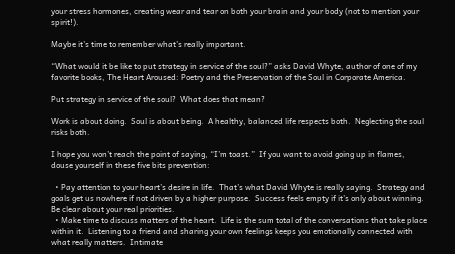your stress hormones, creating wear and tear on both your brain and your body (not to mention your spirit!).

Maybe it’s time to remember what’s really important.

“What would it be like to put strategy in service of the soul?” asks David Whyte, author of one of my favorite books, The Heart Aroused: Poetry and the Preservation of the Soul in Corporate America.

Put strategy in service of the soul?  What does that mean?

Work is about doing.  Soul is about being.  A healthy, balanced life respects both.  Neglecting the soul risks both.

I hope you won’t reach the point of saying, “I’m toast.”  If you want to avoid going up in flames, douse yourself in these five bits prevention:

  • Pay attention to your heart’s desire in life.  That’s what David Whyte is really saying.  Strategy and goals get us nowhere if not driven by a higher purpose.  Success feels empty if it’s only about winning.  Be clear about your real priorities.
  • Make time to discuss matters of the heart.  Life is the sum total of the conversations that take place within it.  Listening to a friend and sharing your own feelings keeps you emotionally connected with what really matters.  Intimate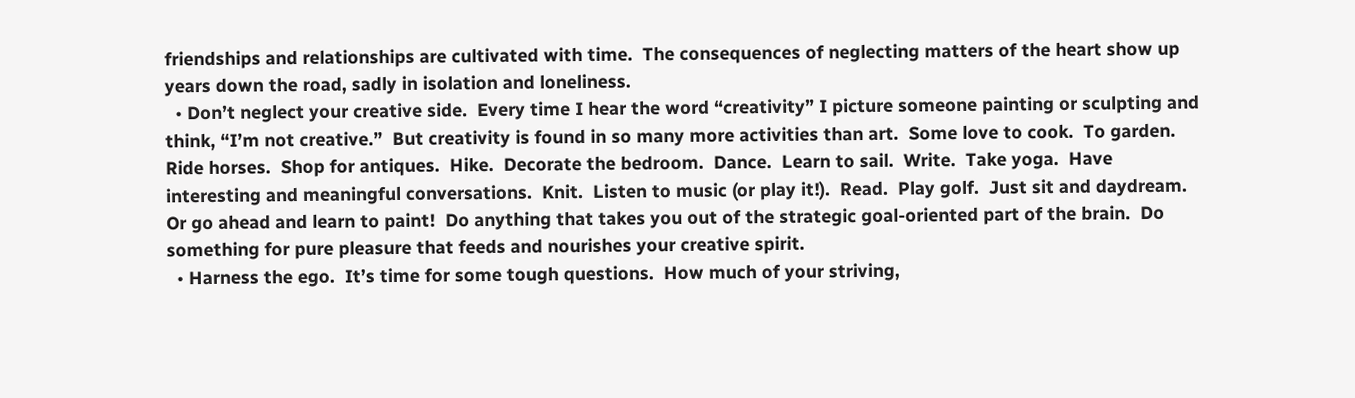friendships and relationships are cultivated with time.  The consequences of neglecting matters of the heart show up years down the road, sadly in isolation and loneliness.
  • Don’t neglect your creative side.  Every time I hear the word “creativity” I picture someone painting or sculpting and think, “I’m not creative.”  But creativity is found in so many more activities than art.  Some love to cook.  To garden.  Ride horses.  Shop for antiques.  Hike.  Decorate the bedroom.  Dance.  Learn to sail.  Write.  Take yoga.  Have interesting and meaningful conversations.  Knit.  Listen to music (or play it!).  Read.  Play golf.  Just sit and daydream.  Or go ahead and learn to paint!  Do anything that takes you out of the strategic goal-oriented part of the brain.  Do something for pure pleasure that feeds and nourishes your creative spirit.
  • Harness the ego.  It’s time for some tough questions.  How much of your striving,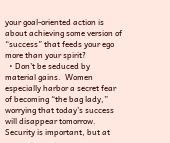your goal-oriented action is about achieving some version of “success” that feeds your ego more than your spirit?
  • Don’t be seduced by material gains.  Women especially harbor a secret fear of becoming “the bag lady,” worrying that today’s success will disappear tomorrow.  Security is important, but at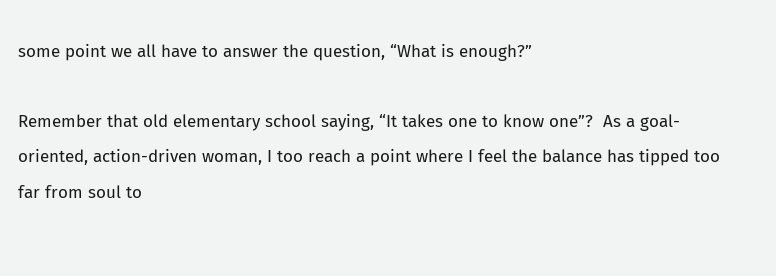some point we all have to answer the question, “What is enough?”

Remember that old elementary school saying, “It takes one to know one”?  As a goal-oriented, action-driven woman, I too reach a point where I feel the balance has tipped too far from soul to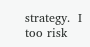strategy.  I too risk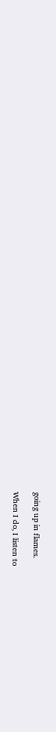going up in flames.

When I do, I listen to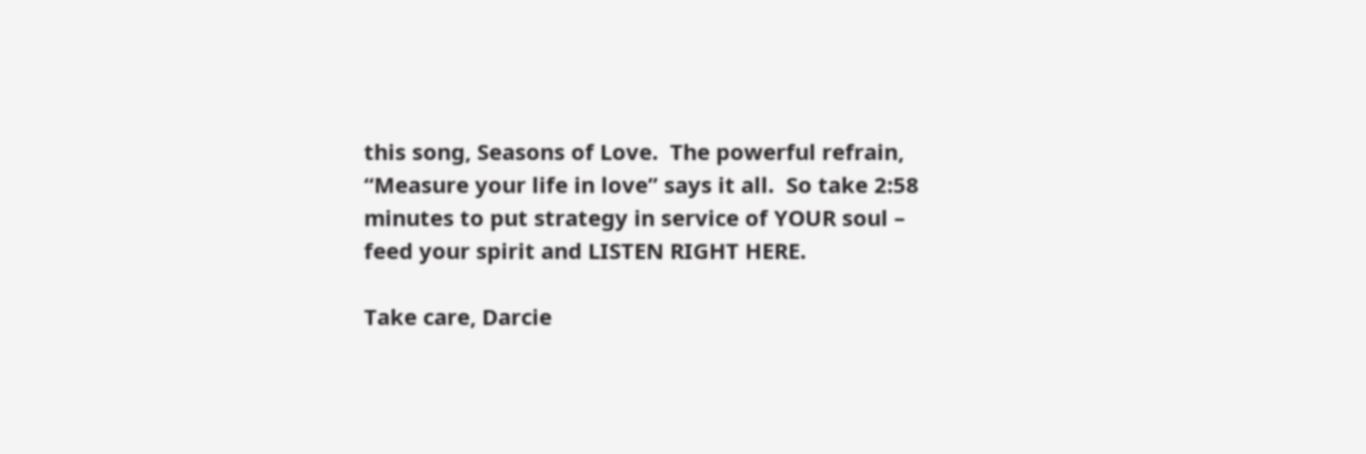this song, Seasons of Love.  The powerful refrain, “Measure your life in love” says it all.  So take 2:58 minutes to put strategy in service of YOUR soul – feed your spirit and LISTEN RIGHT HERE.

Take care, Darcie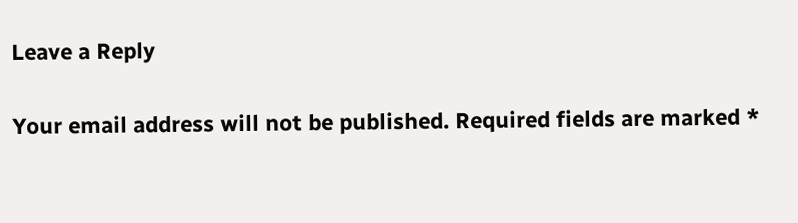Leave a Reply

Your email address will not be published. Required fields are marked *